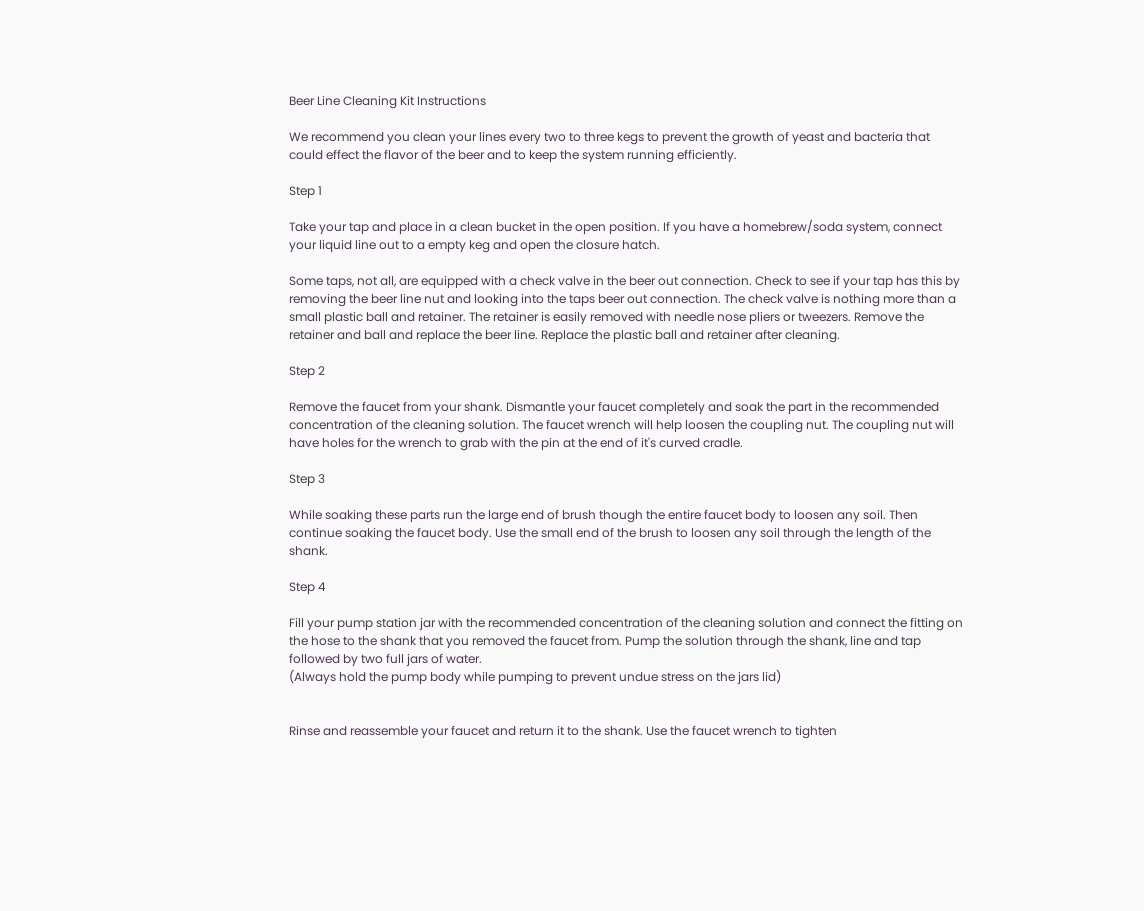Beer Line Cleaning Kit Instructions

We recommend you clean your lines every two to three kegs to prevent the growth of yeast and bacteria that could effect the flavor of the beer and to keep the system running efficiently.

Step 1

Take your tap and place in a clean bucket in the open position. If you have a homebrew/soda system, connect your liquid line out to a empty keg and open the closure hatch.

Some taps, not all, are equipped with a check valve in the beer out connection. Check to see if your tap has this by removing the beer line nut and looking into the taps beer out connection. The check valve is nothing more than a small plastic ball and retainer. The retainer is easily removed with needle nose pliers or tweezers. Remove the retainer and ball and replace the beer line. Replace the plastic ball and retainer after cleaning.

Step 2

Remove the faucet from your shank. Dismantle your faucet completely and soak the part in the recommended concentration of the cleaning solution. The faucet wrench will help loosen the coupling nut. The coupling nut will have holes for the wrench to grab with the pin at the end of it's curved cradle.

Step 3

While soaking these parts run the large end of brush though the entire faucet body to loosen any soil. Then continue soaking the faucet body. Use the small end of the brush to loosen any soil through the length of the shank.

Step 4

Fill your pump station jar with the recommended concentration of the cleaning solution and connect the fitting on the hose to the shank that you removed the faucet from. Pump the solution through the shank, line and tap followed by two full jars of water.
(Always hold the pump body while pumping to prevent undue stress on the jars lid)


Rinse and reassemble your faucet and return it to the shank. Use the faucet wrench to tighten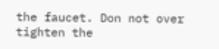the faucet. Don not over tighten the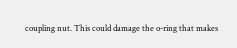coupling nut. This could damage the o-ring that makes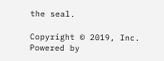the seal.

Copyright © 2019, Inc. Powered by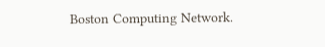Boston Computing Network.